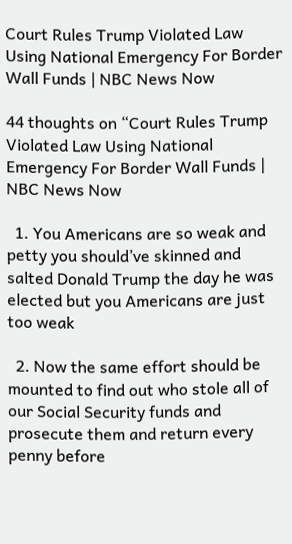Court Rules Trump Violated Law Using National Emergency For Border Wall Funds | NBC News Now

44 thoughts on “Court Rules Trump Violated Law Using National Emergency For Border Wall Funds | NBC News Now

  1. You Americans are so weak and petty you should’ve skinned and salted Donald Trump the day he was elected but you Americans are just too weak

  2. Now the same effort should be mounted to find out who stole all of our Social Security funds and prosecute them and return every penny before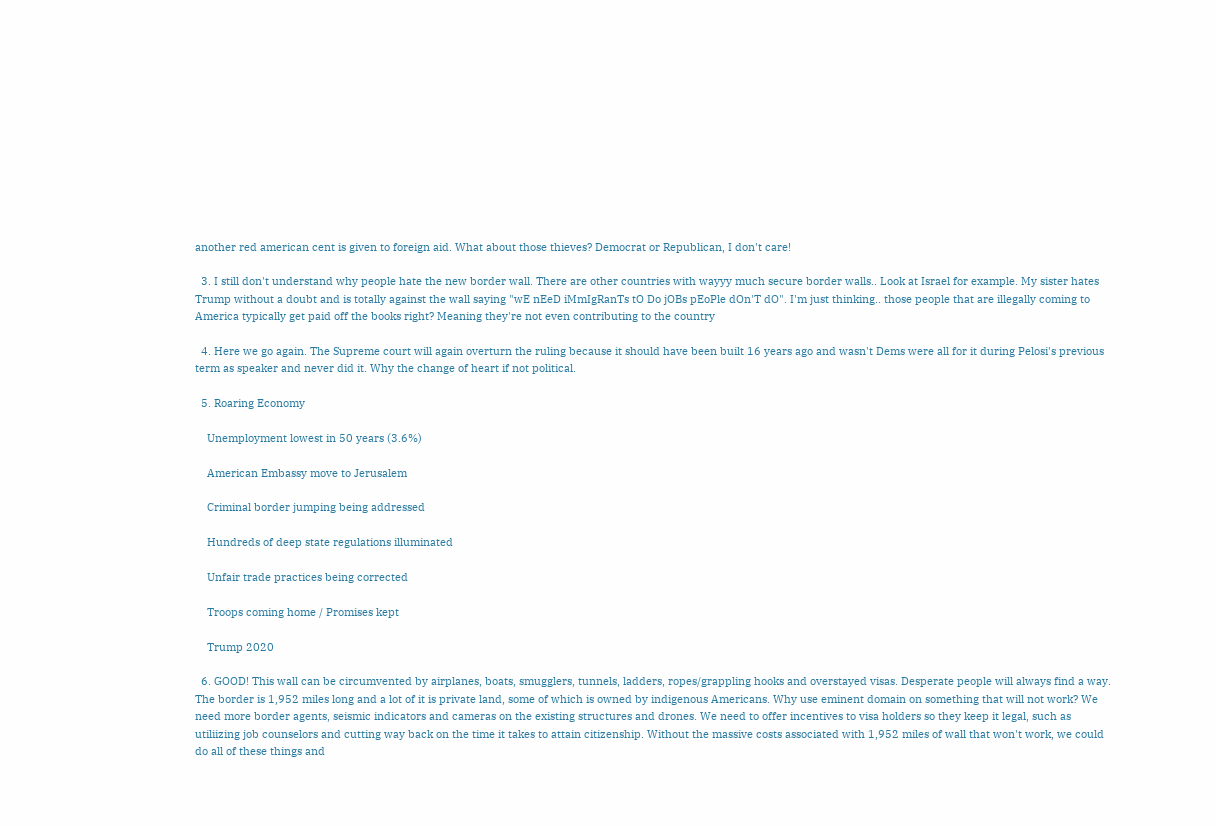another red american cent is given to foreign aid. What about those thieves? Democrat or Republican, I don't care!

  3. I still don't understand why people hate the new border wall. There are other countries with wayyy much secure border walls.. Look at Israel for example. My sister hates Trump without a doubt and is totally against the wall saying "wE nEeD iMmIgRanTs tO Do jOBs pEoPle dOn'T dO". I'm just thinking.. those people that are illegally coming to America typically get paid off the books right? Meaning they're not even contributing to the country

  4. Here we go again. The Supreme court will again overturn the ruling because it should have been built 16 years ago and wasn't Dems were all for it during Pelosi's previous term as speaker and never did it. Why the change of heart if not political.

  5. Roaring Economy

    Unemployment lowest in 50 years (3.6%)

    American Embassy move to Jerusalem

    Criminal border jumping being addressed

    Hundreds of deep state regulations illuminated

    Unfair trade practices being corrected

    Troops coming home / Promises kept

    Trump 2020

  6. GOOD! This wall can be circumvented by airplanes, boats, smugglers, tunnels, ladders, ropes/grappling hooks and overstayed visas. Desperate people will always find a way. The border is 1,952 miles long and a lot of it is private land, some of which is owned by indigenous Americans. Why use eminent domain on something that will not work? We need more border agents, seismic indicators and cameras on the existing structures and drones. We need to offer incentives to visa holders so they keep it legal, such as utiliizing job counselors and cutting way back on the time it takes to attain citizenship. Without the massive costs associated with 1,952 miles of wall that won't work, we could do all of these things and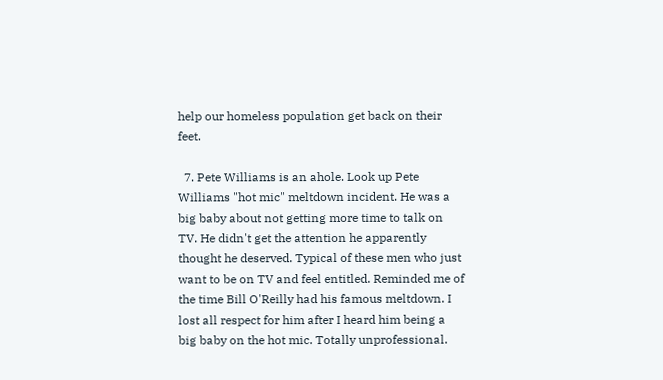help our homeless population get back on their feet.

  7. Pete Williams is an ahole. Look up Pete Williams "hot mic" meltdown incident. He was a big baby about not getting more time to talk on TV. He didn't get the attention he apparently thought he deserved. Typical of these men who just want to be on TV and feel entitled. Reminded me of the time Bill O'Reilly had his famous meltdown. I lost all respect for him after I heard him being a big baby on the hot mic. Totally unprofessional.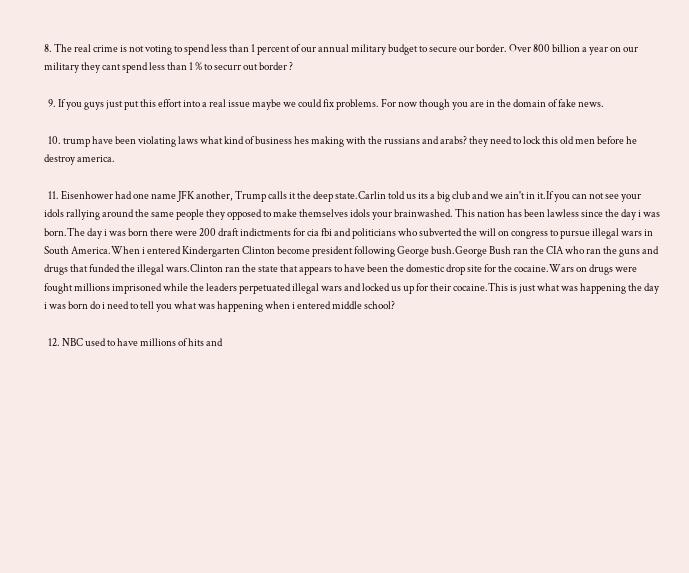8. The real crime is not voting to spend less than 1 percent of our annual military budget to secure our border. Over 800 billion a year on our military they cant spend less than 1 % to securr out border ?

  9. If you guys just put this effort into a real issue maybe we could fix problems. For now though you are in the domain of fake news.

  10. trump have been violating laws what kind of business hes making with the russians and arabs? they need to lock this old men before he destroy america.

  11. Eisenhower had one name JFK another, Trump calls it the deep state.Carlin told us its a big club and we ain't in it.If you can not see your idols rallying around the same people they opposed to make themselves idols your brainwashed. This nation has been lawless since the day i was born.The day i was born there were 200 draft indictments for cia fbi and politicians who subverted the will on congress to pursue illegal wars in South America.When i entered Kindergarten Clinton become president following George bush.George Bush ran the CIA who ran the guns and drugs that funded the illegal wars.Clinton ran the state that appears to have been the domestic drop site for the cocaine.Wars on drugs were fought millions imprisoned while the leaders perpetuated illegal wars and locked us up for their cocaine.This is just what was happening the day i was born do i need to tell you what was happening when i entered middle school?

  12. NBC used to have millions of hits and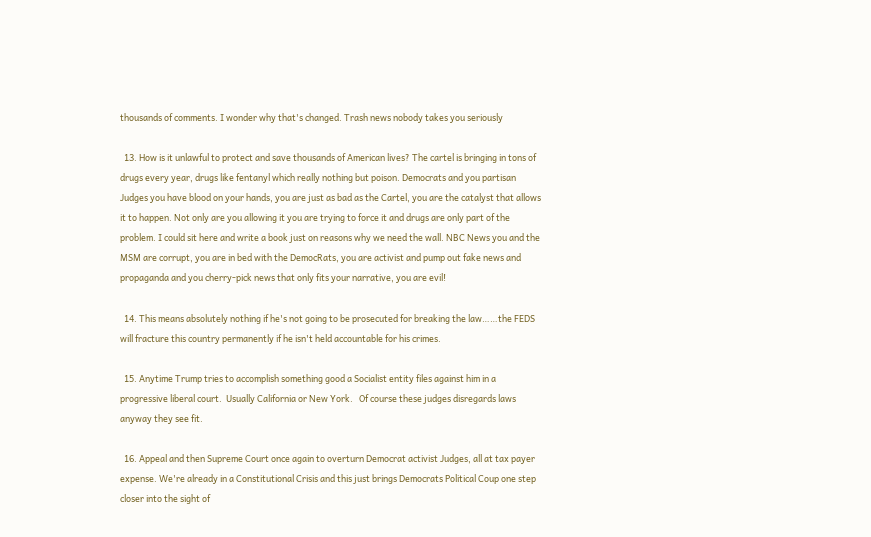thousands of comments. I wonder why that's changed. Trash news nobody takes you seriously

  13. How is it unlawful to protect and save thousands of American lives? The cartel is bringing in tons of drugs every year, drugs like fentanyl which really nothing but poison. Democrats and you partisan Judges you have blood on your hands, you are just as bad as the Cartel, you are the catalyst that allows it to happen. Not only are you allowing it you are trying to force it and drugs are only part of the problem. I could sit here and write a book just on reasons why we need the wall. NBC News you and the MSM are corrupt, you are in bed with the DemocRats, you are activist and pump out fake news and propaganda and you cherry-pick news that only fits your narrative, you are evil!

  14. This means absolutely nothing if he's not going to be prosecuted for breaking the law……the FEDS will fracture this country permanently if he isn't held accountable for his crimes.

  15. Anytime Trump tries to accomplish something good a Socialist entity files against him in a progressive liberal court.  Usually California or New York.   Of course these judges disregards laws anyway they see fit.

  16. Appeal and then Supreme Court once again to overturn Democrat activist Judges, all at tax payer expense. We're already in a Constitutional Crisis and this just brings Democrats Political Coup one step closer into the sight of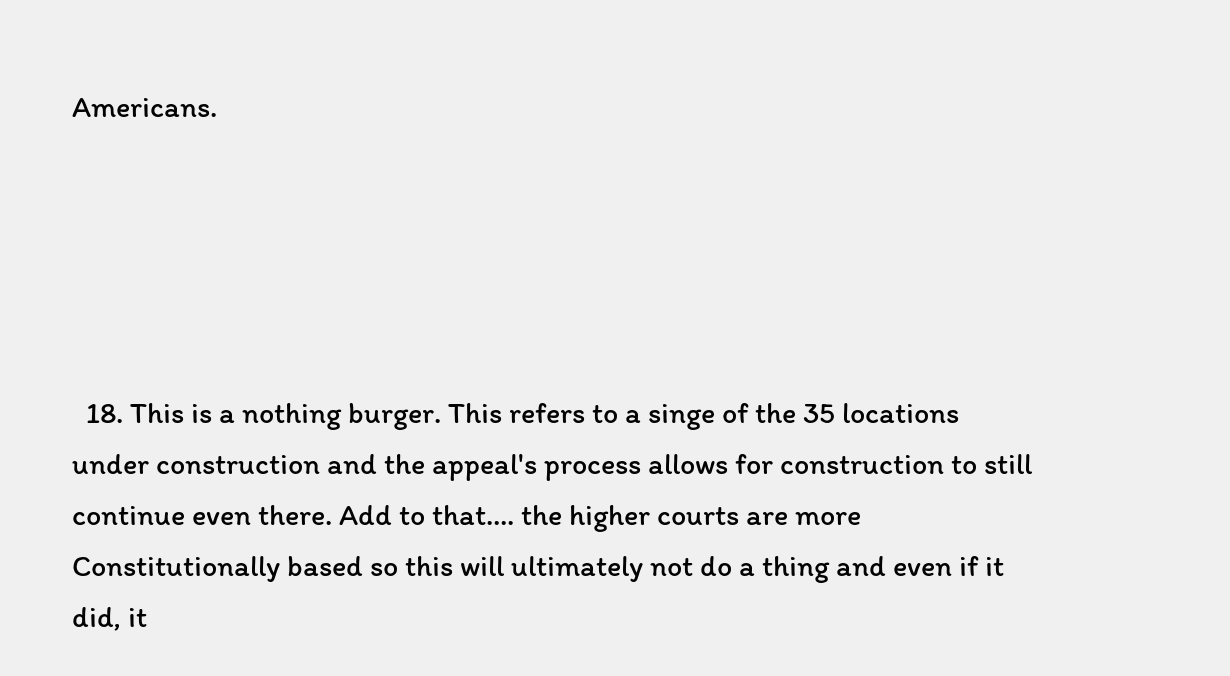Americans.





  18. This is a nothing burger. This refers to a singe of the 35 locations under construction and the appeal's process allows for construction to still continue even there. Add to that…. the higher courts are more Constitutionally based so this will ultimately not do a thing and even if it did, it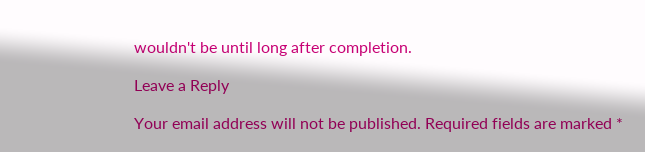wouldn't be until long after completion.

Leave a Reply

Your email address will not be published. Required fields are marked *